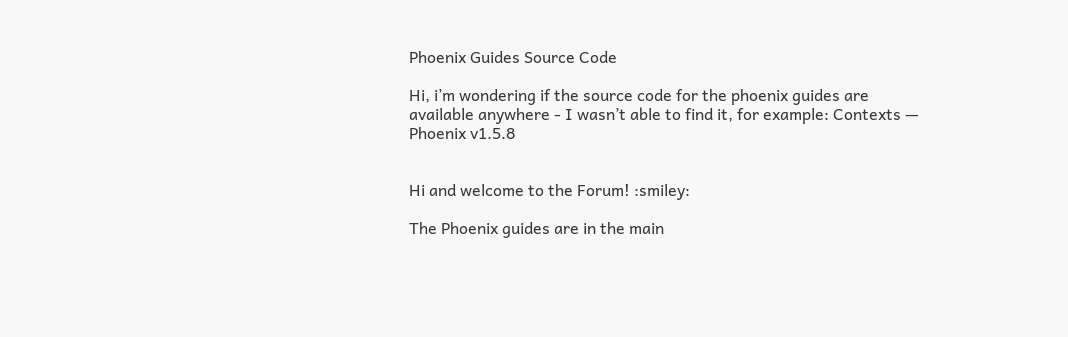Phoenix Guides Source Code

Hi, i’m wondering if the source code for the phoenix guides are available anywhere - I wasn’t able to find it, for example: Contexts — Phoenix v1.5.8


Hi and welcome to the Forum! :smiley:

The Phoenix guides are in the main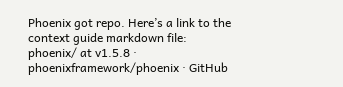Phoenix got repo. Here’s a link to the context guide markdown file: phoenix/ at v1.5.8 · phoenixframework/phoenix · GitHub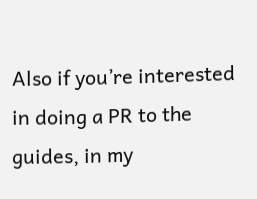Also if you’re interested in doing a PR to the guides, in my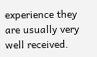experience they are usually very well received.